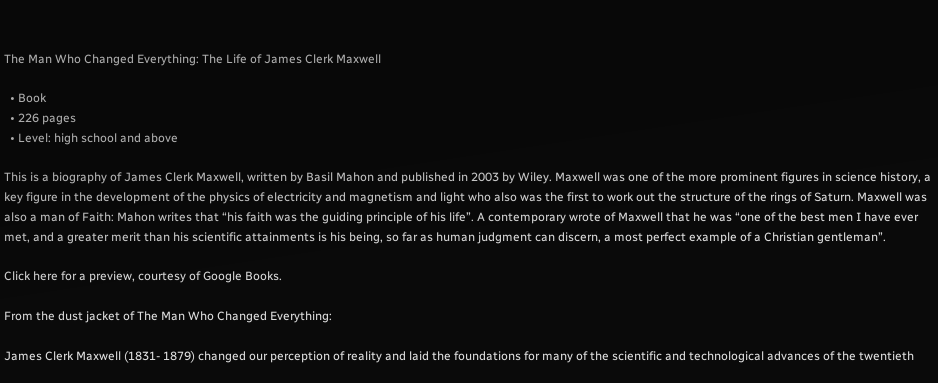The Man Who Changed Everything: The Life of James Clerk Maxwell

  • Book
  • 226 pages
  • Level: high school and above

This is a biography of James Clerk Maxwell, written by Basil Mahon and published in 2003 by Wiley. Maxwell was one of the more prominent figures in science history, a key figure in the development of the physics of electricity and magnetism and light who also was the first to work out the structure of the rings of Saturn. Maxwell was also a man of Faith: Mahon writes that “his faith was the guiding principle of his life”. A contemporary wrote of Maxwell that he was “one of the best men I have ever met, and a greater merit than his scientific attainments is his being, so far as human judgment can discern, a most perfect example of a Christian gentleman”.

Click here for a preview, courtesy of Google Books.

From the dust jacket of The Man Who Changed Everything:

James Clerk Maxwell (1831- 1879) changed our perception of reality and laid the foundations for many of the scientific and technological advances of the twentieth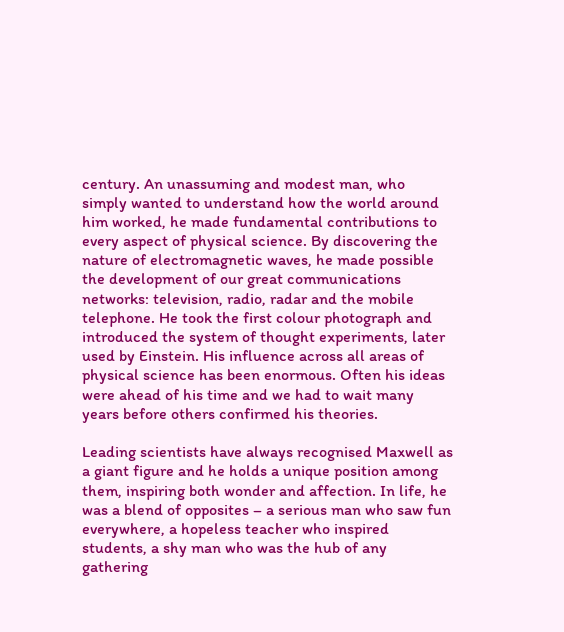century. An unassuming and modest man, who simply wanted to understand how the world around him worked, he made fundamental contributions to every aspect of physical science. By discovering the nature of electromagnetic waves, he made possible the development of our great communications networks: television, radio, radar and the mobile telephone. He took the first colour photograph and introduced the system of thought experiments, later used by Einstein. His influence across all areas of physical science has been enormous. Often his ideas were ahead of his time and we had to wait many years before others confirmed his theories.

Leading scientists have always recognised Maxwell as a giant figure and he holds a unique position among them, inspiring both wonder and affection. In life, he was a blend of opposites – a serious man who saw fun everywhere, a hopeless teacher who inspired students, a shy man who was the hub of any gathering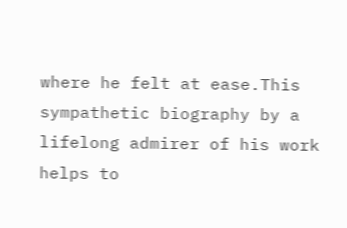where he felt at ease.This sympathetic biography by a lifelong admirer of his work helps to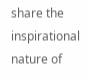share the inspirational nature of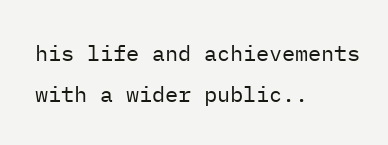his life and achievements with a wider public..